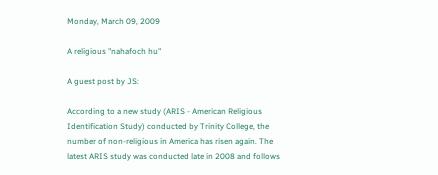Monday, March 09, 2009

A religious "nahafoch hu"

A guest post by JS:

According to a new study (ARIS - American Religious Identification Study) conducted by Trinity College, the number of non-religious in America has risen again. The latest ARIS study was conducted late in 2008 and follows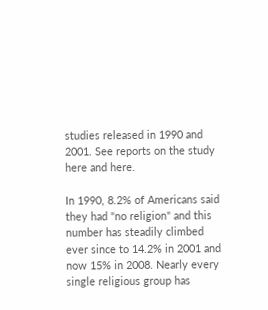studies released in 1990 and 2001. See reports on the study here and here.

In 1990, 8.2% of Americans said they had "no religion" and this number has steadily climbed ever since to 14.2% in 2001 and now 15% in 2008. Nearly every single religious group has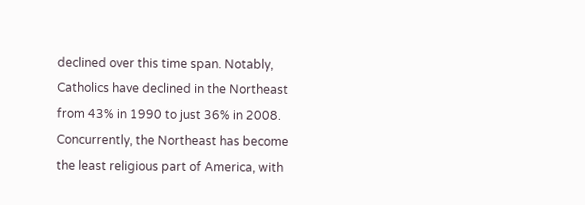declined over this time span. Notably, Catholics have declined in the Northeast from 43% in 1990 to just 36% in 2008. Concurrently, the Northeast has become the least religious part of America, with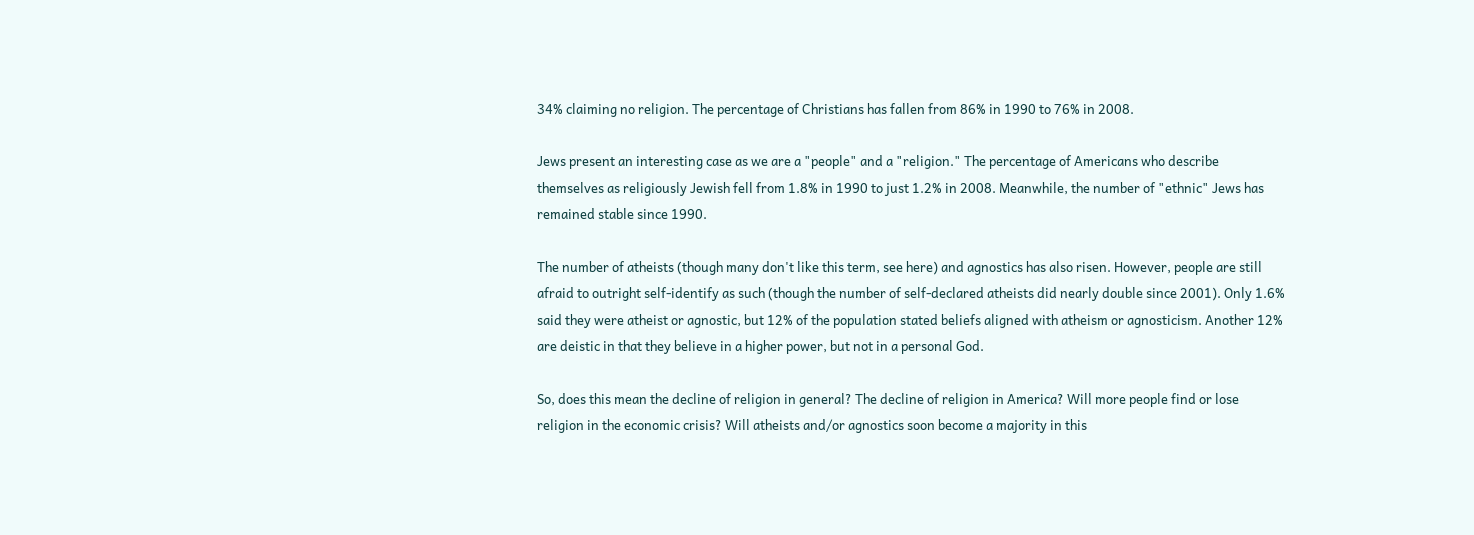34% claiming no religion. The percentage of Christians has fallen from 86% in 1990 to 76% in 2008.

Jews present an interesting case as we are a "people" and a "religion." The percentage of Americans who describe themselves as religiously Jewish fell from 1.8% in 1990 to just 1.2% in 2008. Meanwhile, the number of "ethnic" Jews has remained stable since 1990.

The number of atheists (though many don't like this term, see here) and agnostics has also risen. However, people are still afraid to outright self-identify as such (though the number of self-declared atheists did nearly double since 2001). Only 1.6% said they were atheist or agnostic, but 12% of the population stated beliefs aligned with atheism or agnosticism. Another 12% are deistic in that they believe in a higher power, but not in a personal God.

So, does this mean the decline of religion in general? The decline of religion in America? Will more people find or lose religion in the economic crisis? Will atheists and/or agnostics soon become a majority in this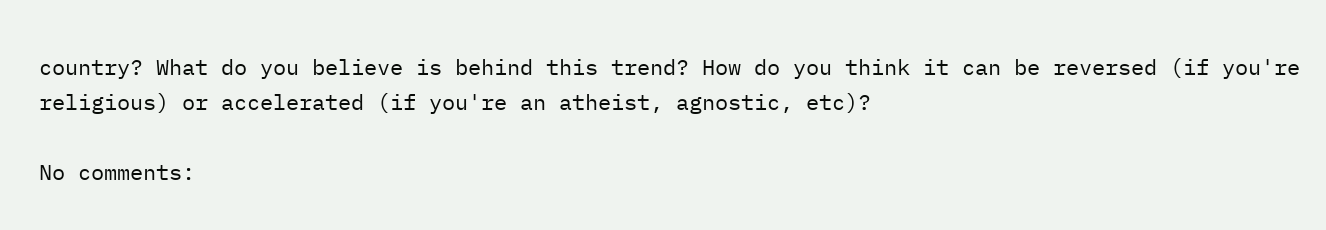country? What do you believe is behind this trend? How do you think it can be reversed (if you're religious) or accelerated (if you're an atheist, agnostic, etc)?

No comments: